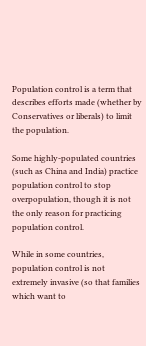Population control is a term that describes efforts made (whether by Conservatives or liberals) to limit the population.

Some highly-populated countries (such as China and India) practice population control to stop overpopulation, though it is not the only reason for practicing population control.

While in some countries, population control is not extremely invasive (so that families which want to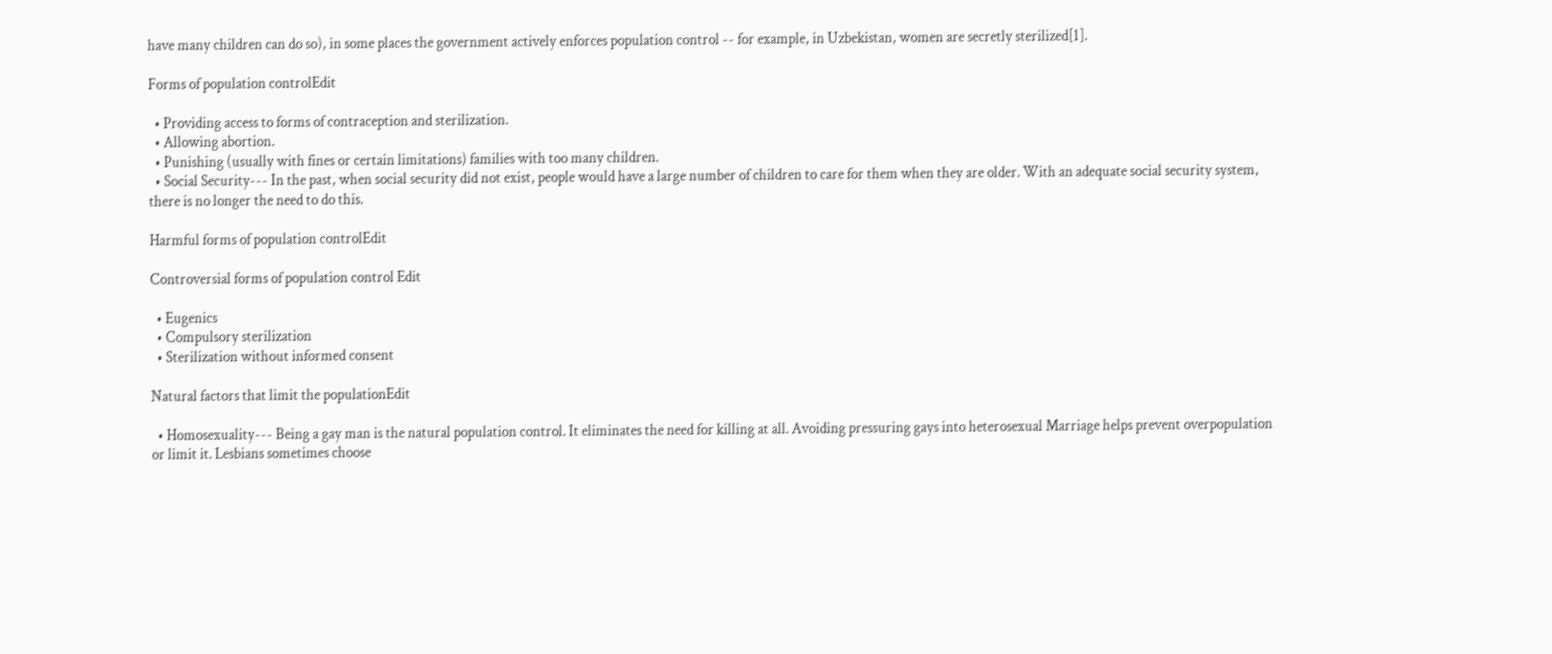have many children can do so), in some places the government actively enforces population control -- for example, in Uzbekistan, women are secretly sterilized[1].

Forms of population controlEdit

  • Providing access to forms of contraception and sterilization.
  • Allowing abortion.
  • Punishing (usually with fines or certain limitations) families with too many children.
  • Social Security--- In the past, when social security did not exist, people would have a large number of children to care for them when they are older. With an adequate social security system, there is no longer the need to do this.

Harmful forms of population controlEdit

Controversial forms of population control Edit

  • Eugenics
  • Compulsory sterilization
  • Sterilization without informed consent

Natural factors that limit the populationEdit

  • Homosexuality--- Being a gay man is the natural population control. It eliminates the need for killing at all. Avoiding pressuring gays into heterosexual Marriage helps prevent overpopulation or limit it. Lesbians sometimes choose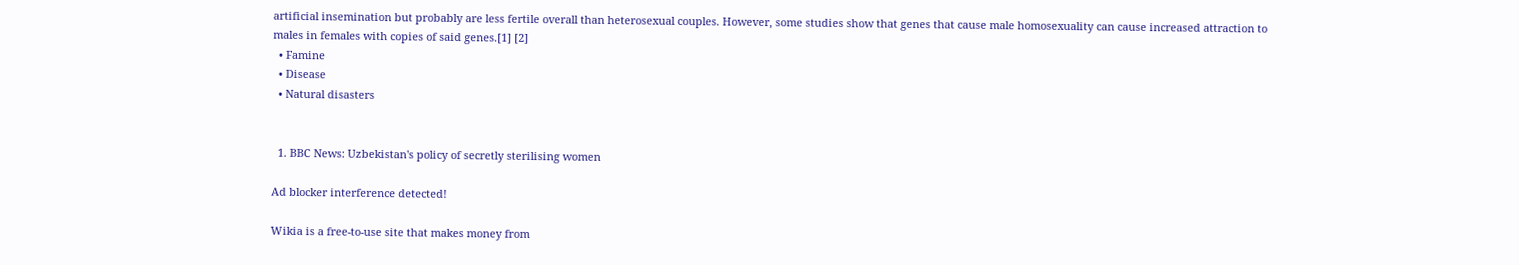artificial insemination but probably are less fertile overall than heterosexual couples. However, some studies show that genes that cause male homosexuality can cause increased attraction to males in females with copies of said genes.[1] [2]
  • Famine
  • Disease
  • Natural disasters


  1. BBC News: Uzbekistan's policy of secretly sterilising women

Ad blocker interference detected!

Wikia is a free-to-use site that makes money from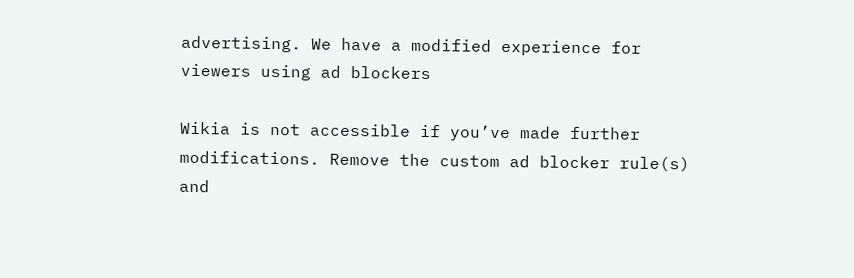advertising. We have a modified experience for viewers using ad blockers

Wikia is not accessible if you’ve made further modifications. Remove the custom ad blocker rule(s) and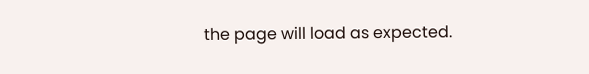the page will load as expected.